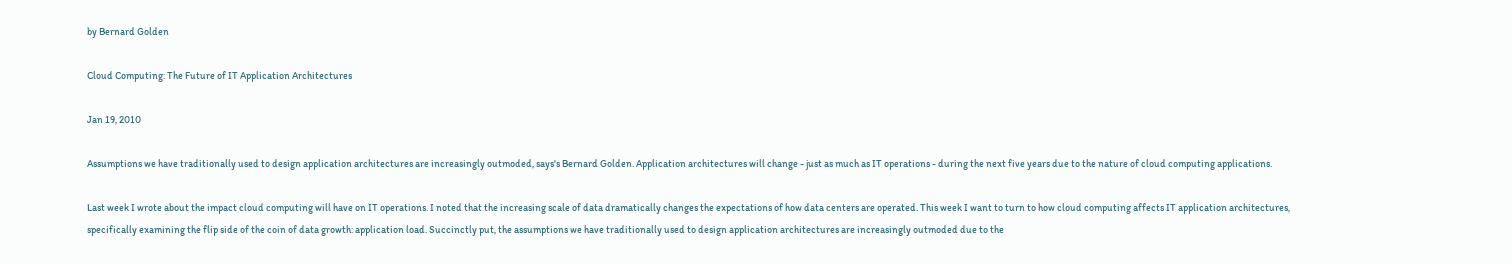by Bernard Golden

Cloud Computing: The Future of IT Application Architectures

Jan 19, 2010

Assumptions we have traditionally used to design application architectures are increasingly outmoded, says's Bernard Golden. Application architectures will change - just as much as IT operations - during the next five years due to the nature of cloud computing applications.

Last week I wrote about the impact cloud computing will have on IT operations. I noted that the increasing scale of data dramatically changes the expectations of how data centers are operated. This week I want to turn to how cloud computing affects IT application architectures, specifically examining the flip side of the coin of data growth: application load. Succinctly put, the assumptions we have traditionally used to design application architectures are increasingly outmoded due to the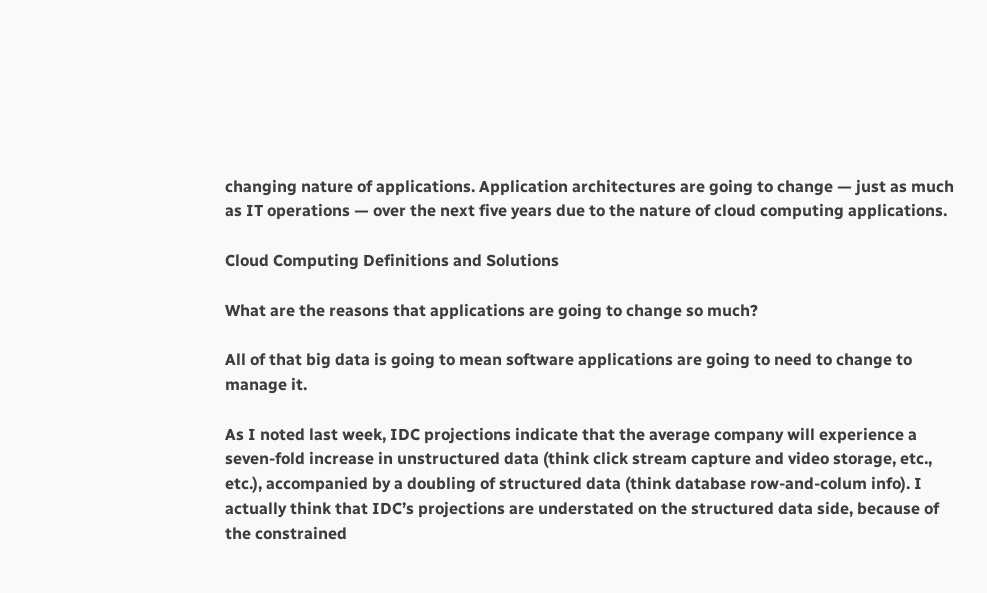changing nature of applications. Application architectures are going to change — just as much as IT operations — over the next five years due to the nature of cloud computing applications.

Cloud Computing Definitions and Solutions

What are the reasons that applications are going to change so much?

All of that big data is going to mean software applications are going to need to change to manage it.

As I noted last week, IDC projections indicate that the average company will experience a seven-fold increase in unstructured data (think click stream capture and video storage, etc., etc.), accompanied by a doubling of structured data (think database row-and-colum info). I actually think that IDC’s projections are understated on the structured data side, because of the constrained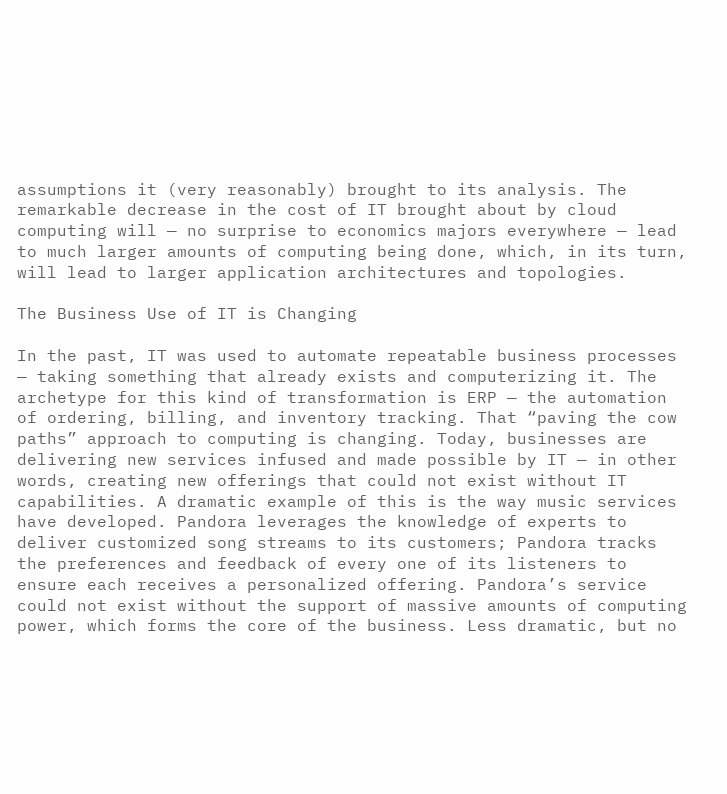assumptions it (very reasonably) brought to its analysis. The remarkable decrease in the cost of IT brought about by cloud computing will — no surprise to economics majors everywhere — lead to much larger amounts of computing being done, which, in its turn, will lead to larger application architectures and topologies.

The Business Use of IT is Changing

In the past, IT was used to automate repeatable business processes — taking something that already exists and computerizing it. The archetype for this kind of transformation is ERP — the automation of ordering, billing, and inventory tracking. That “paving the cow paths” approach to computing is changing. Today, businesses are delivering new services infused and made possible by IT — in other words, creating new offerings that could not exist without IT capabilities. A dramatic example of this is the way music services have developed. Pandora leverages the knowledge of experts to deliver customized song streams to its customers; Pandora tracks the preferences and feedback of every one of its listeners to ensure each receives a personalized offering. Pandora’s service could not exist without the support of massive amounts of computing power, which forms the core of the business. Less dramatic, but no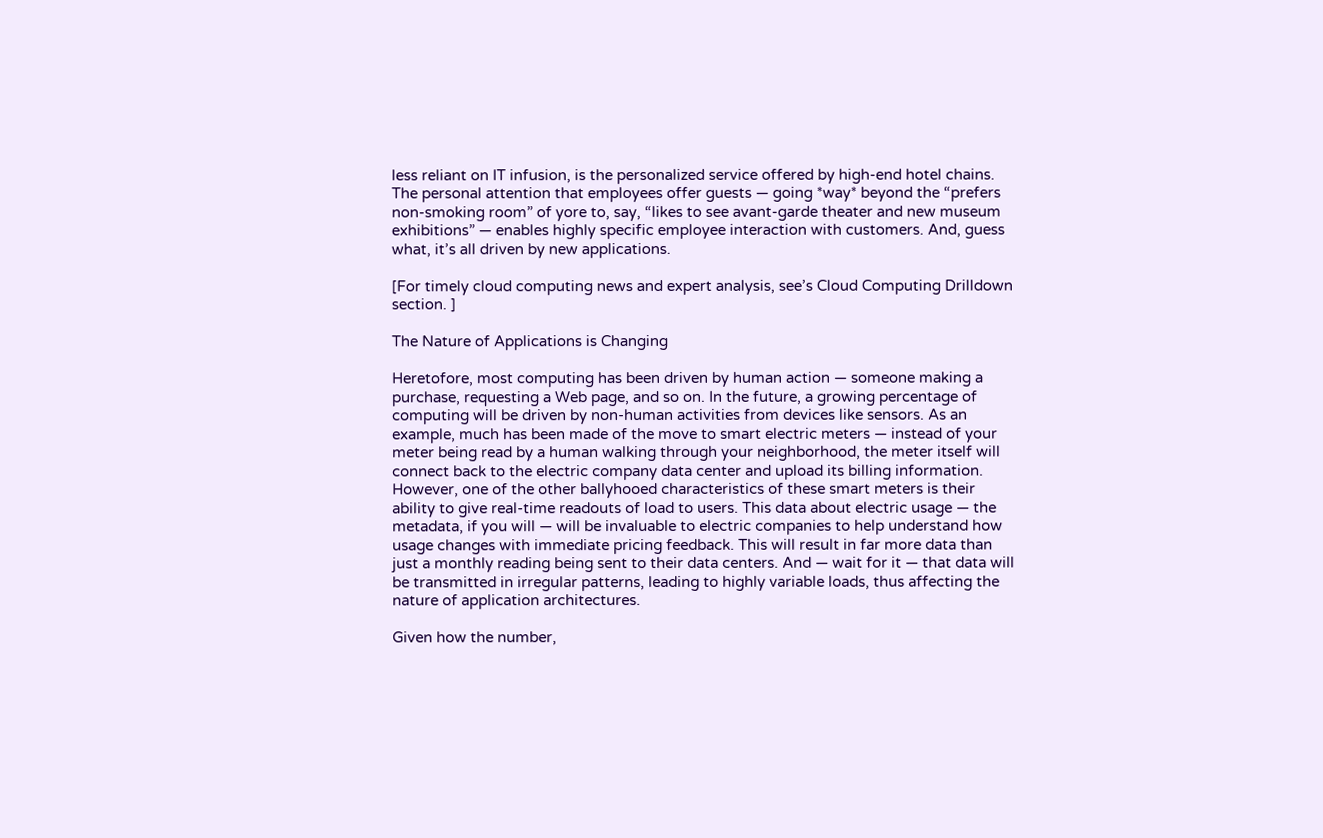less reliant on IT infusion, is the personalized service offered by high-end hotel chains. The personal attention that employees offer guests — going *way* beyond the “prefers non-smoking room” of yore to, say, “likes to see avant-garde theater and new museum exhibitions” — enables highly specific employee interaction with customers. And, guess what, it’s all driven by new applications.

[For timely cloud computing news and expert analysis, see’s Cloud Computing Drilldown section. ]

The Nature of Applications is Changing

Heretofore, most computing has been driven by human action — someone making a purchase, requesting a Web page, and so on. In the future, a growing percentage of computing will be driven by non-human activities from devices like sensors. As an example, much has been made of the move to smart electric meters — instead of your meter being read by a human walking through your neighborhood, the meter itself will connect back to the electric company data center and upload its billing information. However, one of the other ballyhooed characteristics of these smart meters is their ability to give real-time readouts of load to users. This data about electric usage — the metadata, if you will — will be invaluable to electric companies to help understand how usage changes with immediate pricing feedback. This will result in far more data than just a monthly reading being sent to their data centers. And — wait for it — that data will be transmitted in irregular patterns, leading to highly variable loads, thus affecting the nature of application architectures.

Given how the number,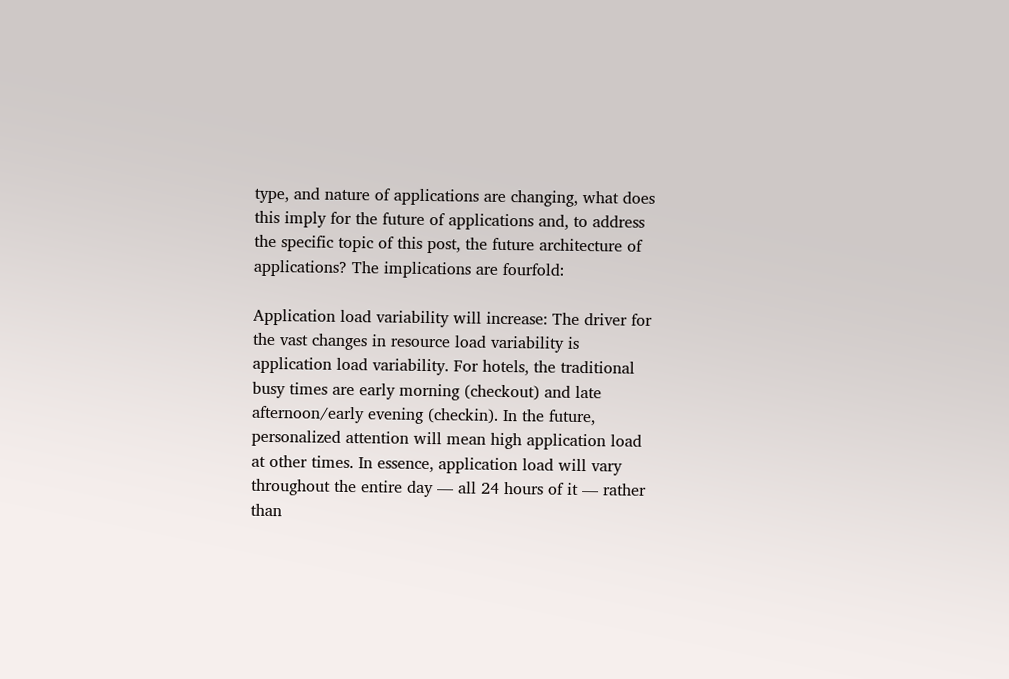type, and nature of applications are changing, what does this imply for the future of applications and, to address the specific topic of this post, the future architecture of applications? The implications are fourfold:

Application load variability will increase: The driver for the vast changes in resource load variability is application load variability. For hotels, the traditional busy times are early morning (checkout) and late afternoon/early evening (checkin). In the future, personalized attention will mean high application load at other times. In essence, application load will vary throughout the entire day — all 24 hours of it — rather than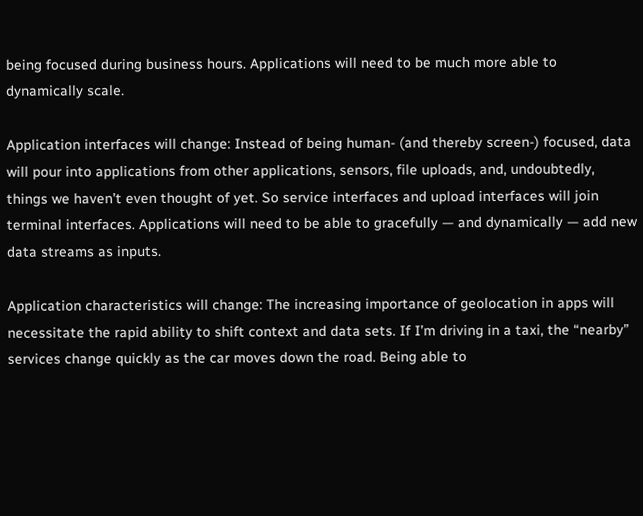being focused during business hours. Applications will need to be much more able to dynamically scale.

Application interfaces will change: Instead of being human- (and thereby screen-) focused, data will pour into applications from other applications, sensors, file uploads, and, undoubtedly, things we haven’t even thought of yet. So service interfaces and upload interfaces will join terminal interfaces. Applications will need to be able to gracefully — and dynamically — add new data streams as inputs.

Application characteristics will change: The increasing importance of geolocation in apps will necessitate the rapid ability to shift context and data sets. If I’m driving in a taxi, the “nearby” services change quickly as the car moves down the road. Being able to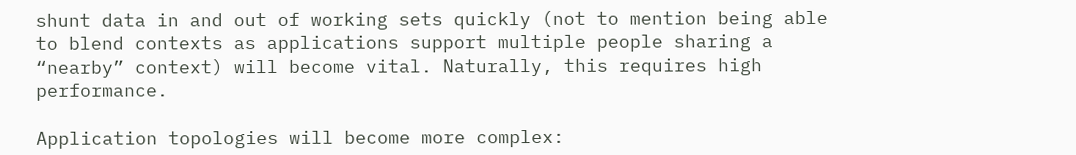shunt data in and out of working sets quickly (not to mention being able to blend contexts as applications support multiple people sharing a “nearby” context) will become vital. Naturally, this requires high performance.

Application topologies will become more complex: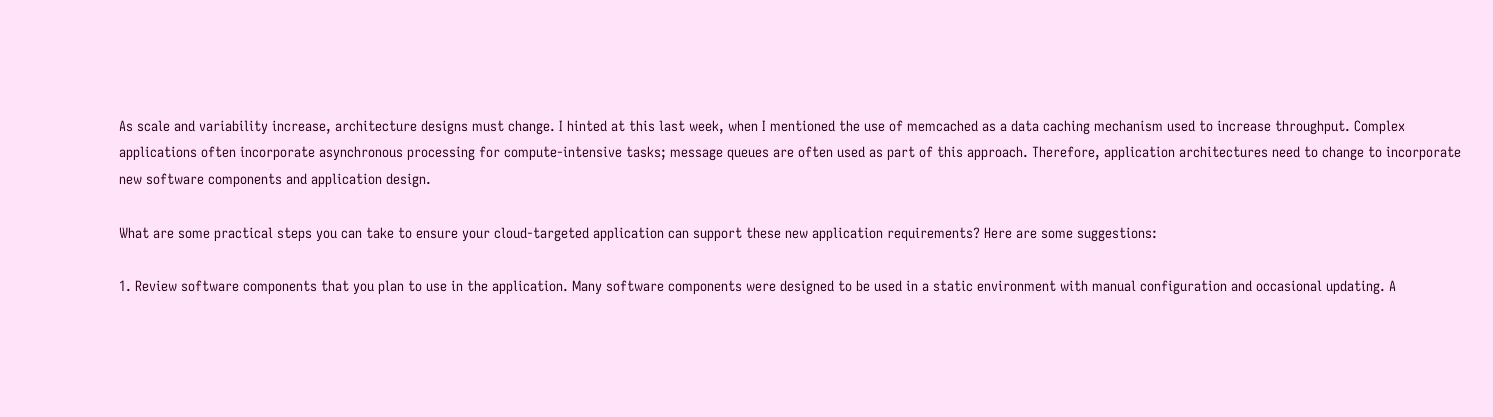As scale and variability increase, architecture designs must change. I hinted at this last week, when I mentioned the use of memcached as a data caching mechanism used to increase throughput. Complex applications often incorporate asynchronous processing for compute-intensive tasks; message queues are often used as part of this approach. Therefore, application architectures need to change to incorporate new software components and application design.

What are some practical steps you can take to ensure your cloud-targeted application can support these new application requirements? Here are some suggestions:

1. Review software components that you plan to use in the application. Many software components were designed to be used in a static environment with manual configuration and occasional updating. A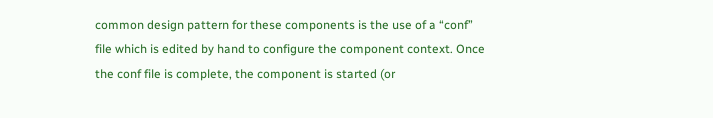common design pattern for these components is the use of a “conf” file which is edited by hand to configure the component context. Once the conf file is complete, the component is started (or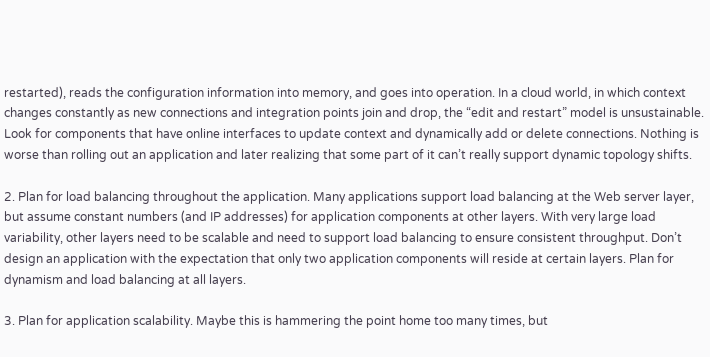restarted), reads the configuration information into memory, and goes into operation. In a cloud world, in which context changes constantly as new connections and integration points join and drop, the “edit and restart” model is unsustainable. Look for components that have online interfaces to update context and dynamically add or delete connections. Nothing is worse than rolling out an application and later realizing that some part of it can’t really support dynamic topology shifts.

2. Plan for load balancing throughout the application. Many applications support load balancing at the Web server layer, but assume constant numbers (and IP addresses) for application components at other layers. With very large load variability, other layers need to be scalable and need to support load balancing to ensure consistent throughput. Don’t design an application with the expectation that only two application components will reside at certain layers. Plan for dynamism and load balancing at all layers.

3. Plan for application scalability. Maybe this is hammering the point home too many times, but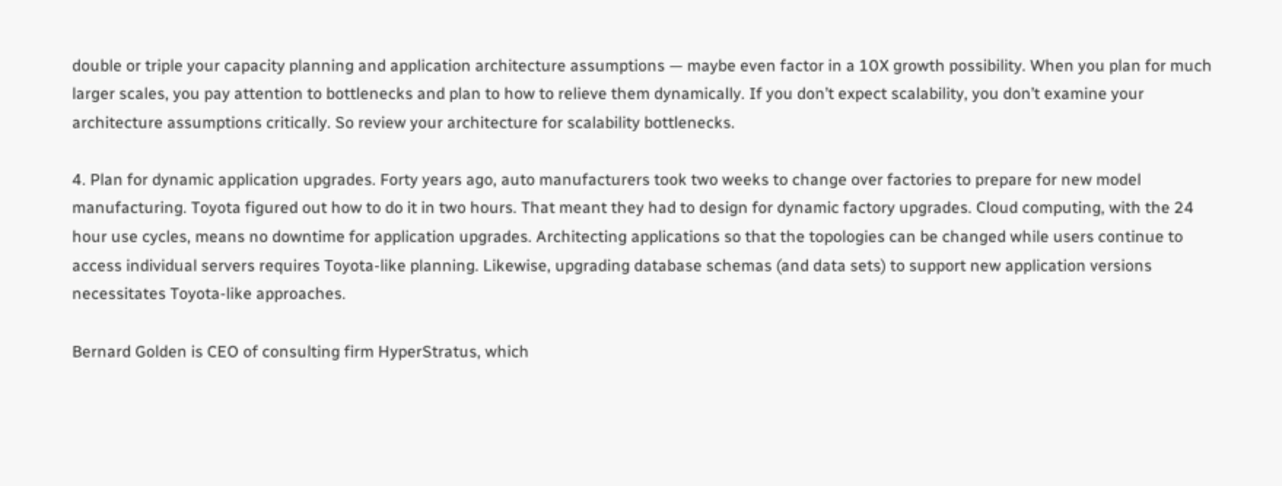double or triple your capacity planning and application architecture assumptions — maybe even factor in a 10X growth possibility. When you plan for much larger scales, you pay attention to bottlenecks and plan to how to relieve them dynamically. If you don’t expect scalability, you don’t examine your architecture assumptions critically. So review your architecture for scalability bottlenecks.

4. Plan for dynamic application upgrades. Forty years ago, auto manufacturers took two weeks to change over factories to prepare for new model manufacturing. Toyota figured out how to do it in two hours. That meant they had to design for dynamic factory upgrades. Cloud computing, with the 24 hour use cycles, means no downtime for application upgrades. Architecting applications so that the topologies can be changed while users continue to access individual servers requires Toyota-like planning. Likewise, upgrading database schemas (and data sets) to support new application versions necessitates Toyota-like approaches.

Bernard Golden is CEO of consulting firm HyperStratus, which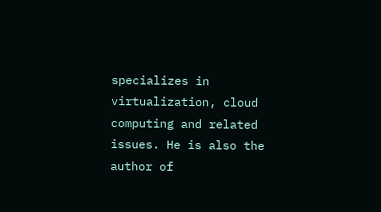specializes in virtualization, cloud computing and related issues. He is also the author of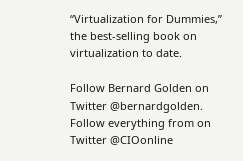“Virtualization for Dummies,” the best-selling book on virtualization to date.

Follow Bernard Golden on Twitter @bernardgolden. Follow everything from on Twitter @CIOonline